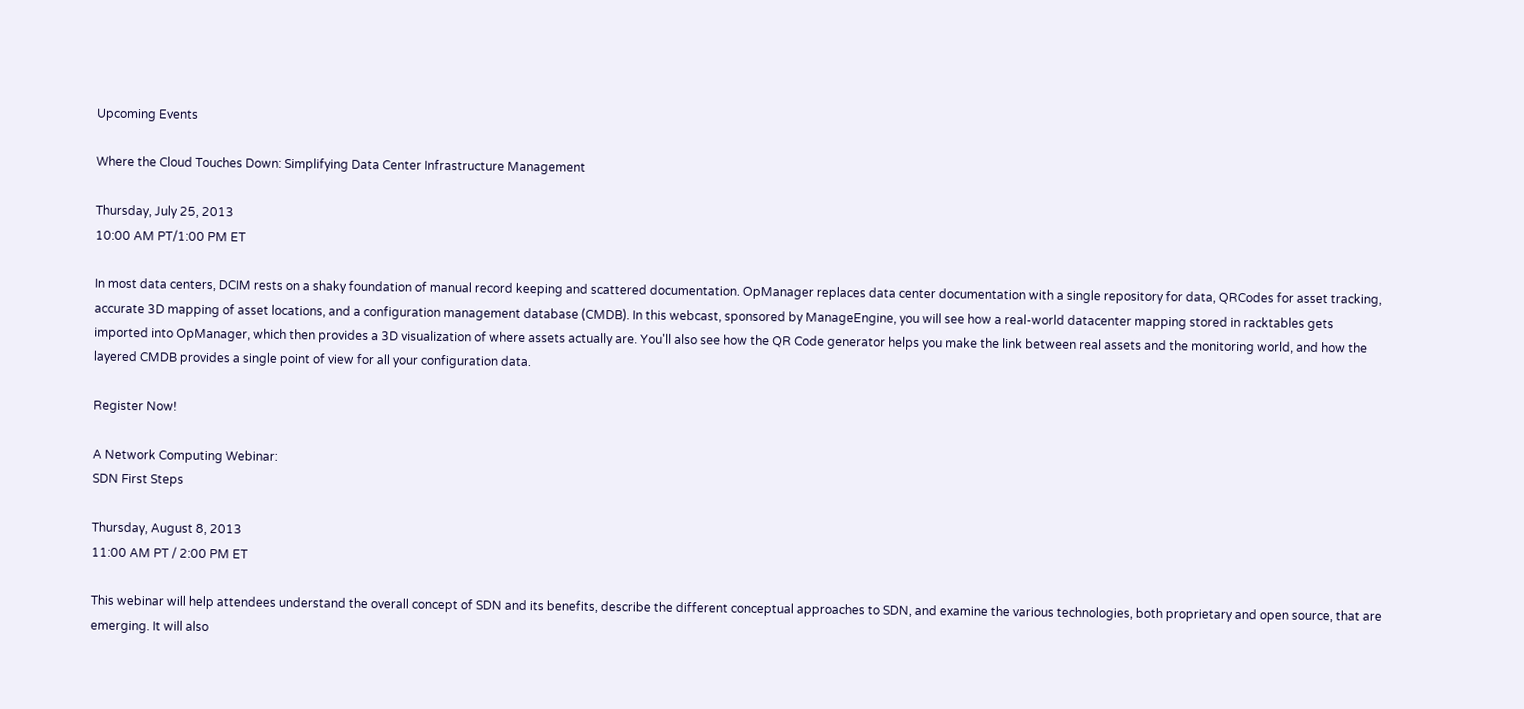Upcoming Events

Where the Cloud Touches Down: Simplifying Data Center Infrastructure Management

Thursday, July 25, 2013
10:00 AM PT/1:00 PM ET

In most data centers, DCIM rests on a shaky foundation of manual record keeping and scattered documentation. OpManager replaces data center documentation with a single repository for data, QRCodes for asset tracking, accurate 3D mapping of asset locations, and a configuration management database (CMDB). In this webcast, sponsored by ManageEngine, you will see how a real-world datacenter mapping stored in racktables gets imported into OpManager, which then provides a 3D visualization of where assets actually are. You'll also see how the QR Code generator helps you make the link between real assets and the monitoring world, and how the layered CMDB provides a single point of view for all your configuration data.

Register Now!

A Network Computing Webinar:
SDN First Steps

Thursday, August 8, 2013
11:00 AM PT / 2:00 PM ET

This webinar will help attendees understand the overall concept of SDN and its benefits, describe the different conceptual approaches to SDN, and examine the various technologies, both proprietary and open source, that are emerging. It will also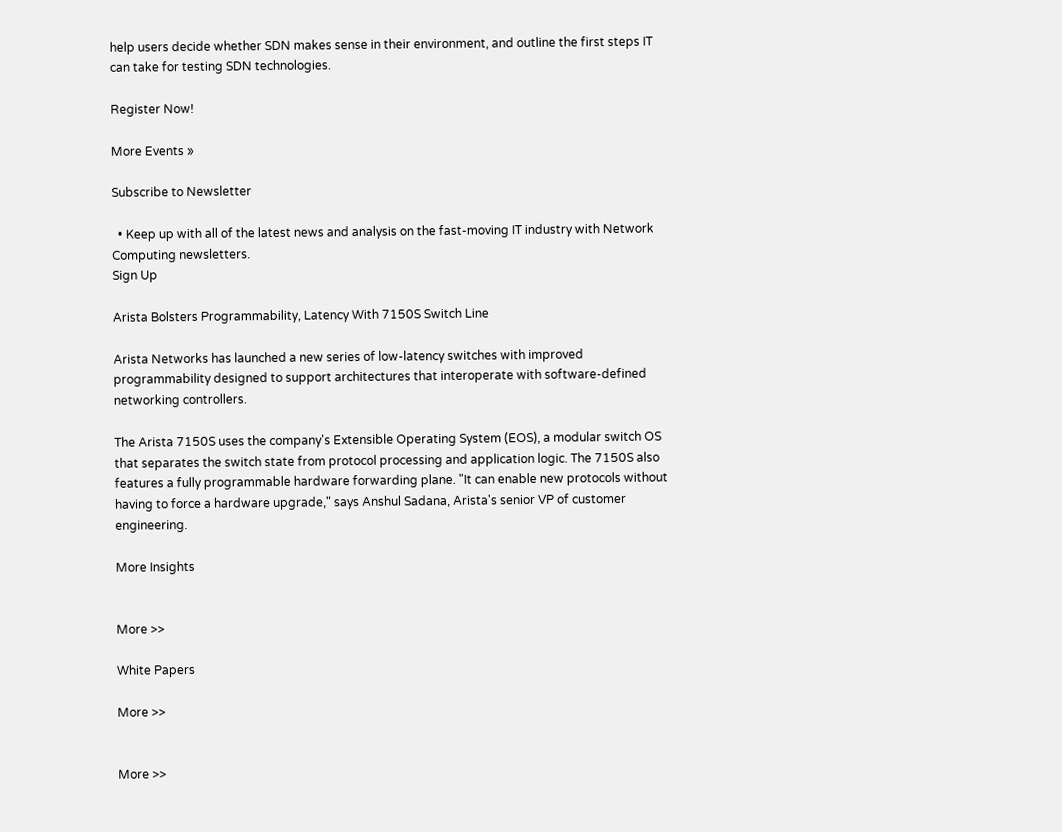help users decide whether SDN makes sense in their environment, and outline the first steps IT can take for testing SDN technologies.

Register Now!

More Events »

Subscribe to Newsletter

  • Keep up with all of the latest news and analysis on the fast-moving IT industry with Network Computing newsletters.
Sign Up

Arista Bolsters Programmability, Latency With 7150S Switch Line

Arista Networks has launched a new series of low-latency switches with improved programmability designed to support architectures that interoperate with software-defined networking controllers.

The Arista 7150S uses the company's Extensible Operating System (EOS), a modular switch OS that separates the switch state from protocol processing and application logic. The 7150S also features a fully programmable hardware forwarding plane. "It can enable new protocols without having to force a hardware upgrade," says Anshul Sadana, Arista's senior VP of customer engineering.

More Insights


More >>

White Papers

More >>


More >>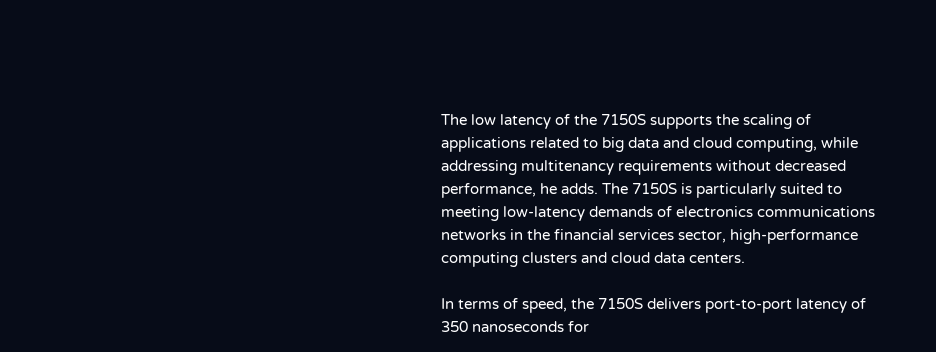The low latency of the 7150S supports the scaling of applications related to big data and cloud computing, while addressing multitenancy requirements without decreased performance, he adds. The 7150S is particularly suited to meeting low-latency demands of electronics communications networks in the financial services sector, high-performance computing clusters and cloud data centers.

In terms of speed, the 7150S delivers port-to-port latency of 350 nanoseconds for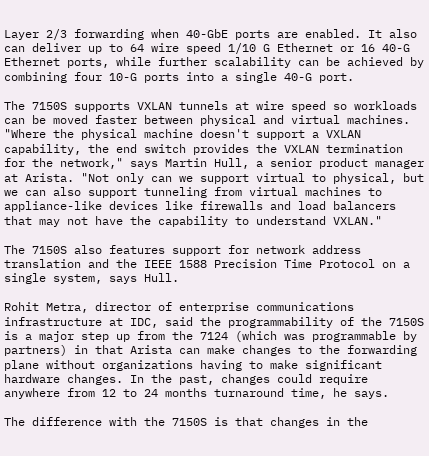Layer 2/3 forwarding when 40-GbE ports are enabled. It also can deliver up to 64 wire speed 1/10 G Ethernet or 16 40-G Ethernet ports, while further scalability can be achieved by combining four 10-G ports into a single 40-G port.

The 7150S supports VXLAN tunnels at wire speed so workloads can be moved faster between physical and virtual machines. "Where the physical machine doesn't support a VXLAN capability, the end switch provides the VXLAN termination for the network," says Martin Hull, a senior product manager at Arista. "Not only can we support virtual to physical, but we can also support tunneling from virtual machines to appliance-like devices like firewalls and load balancers that may not have the capability to understand VXLAN."

The 7150S also features support for network address translation and the IEEE 1588 Precision Time Protocol on a single system, says Hull.

Rohit Metra, director of enterprise communications infrastructure at IDC, said the programmability of the 7150S is a major step up from the 7124 (which was programmable by partners) in that Arista can make changes to the forwarding plane without organizations having to make significant hardware changes. In the past, changes could require anywhere from 12 to 24 months turnaround time, he says.

The difference with the 7150S is that changes in the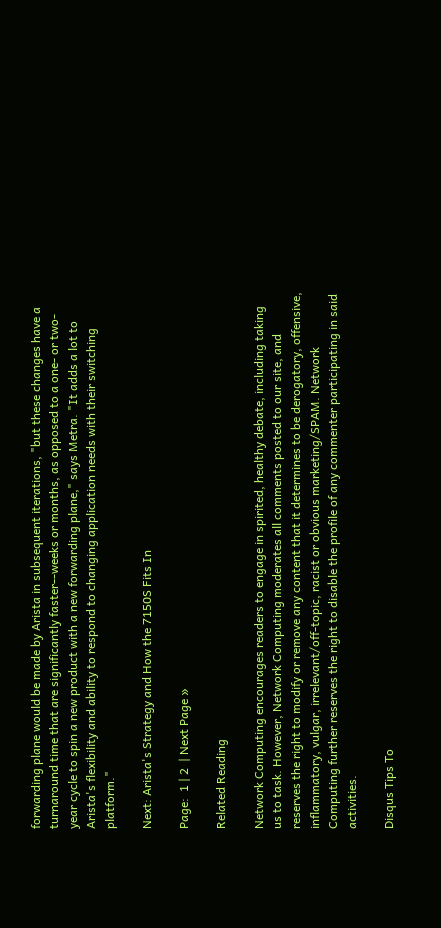forwarding plane would be made by Arista in subsequent iterations, "but these changes have a turnaround time that are significantly faster--weeks or months, as opposed to a one- or two-year cycle to spin a new product with a new forwarding plane," says Metra. "It adds a lot to Arista's flexibility and ability to respond to changing application needs with their switching platform."

Next: Arista's Strategy and How the 7150S Fits In

Page:  1 | 2  | Next Page »

Related Reading

Network Computing encourages readers to engage in spirited, healthy debate, including taking us to task. However, Network Computing moderates all comments posted to our site, and reserves the right to modify or remove any content that it determines to be derogatory, offensive, inflammatory, vulgar, irrelevant/off-topic, racist or obvious marketing/SPAM. Network Computing further reserves the right to disable the profile of any commenter participating in said activities.

Disqus Tips To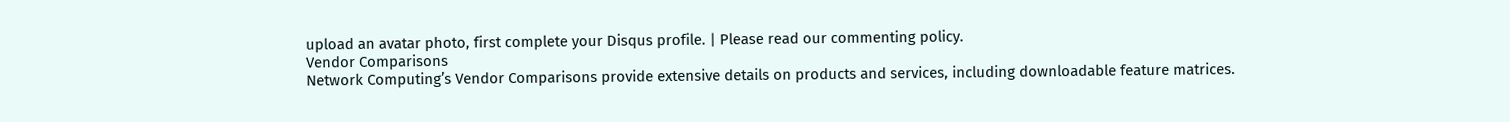upload an avatar photo, first complete your Disqus profile. | Please read our commenting policy.
Vendor Comparisons
Network Computing’s Vendor Comparisons provide extensive details on products and services, including downloadable feature matrices.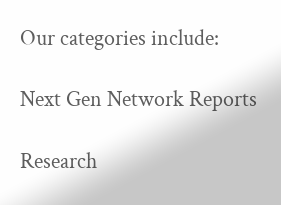Our categories include:

Next Gen Network Reports

Research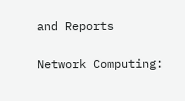and Reports

Network Computing: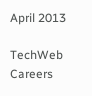April 2013

TechWeb Careers